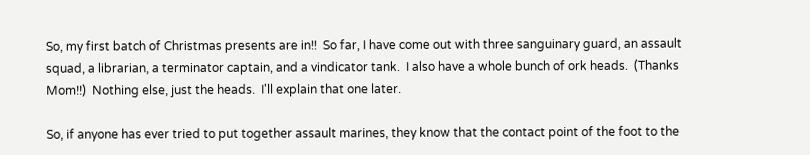So, my first batch of Christmas presents are in!!  So far, I have come out with three sanguinary guard, an assault squad, a librarian, a terminator captain, and a vindicator tank.  I also have a whole bunch of ork heads.  (Thanks Mom!!)  Nothing else, just the heads.  I'll explain that one later.

So, if anyone has ever tried to put together assault marines, they know that the contact point of the foot to the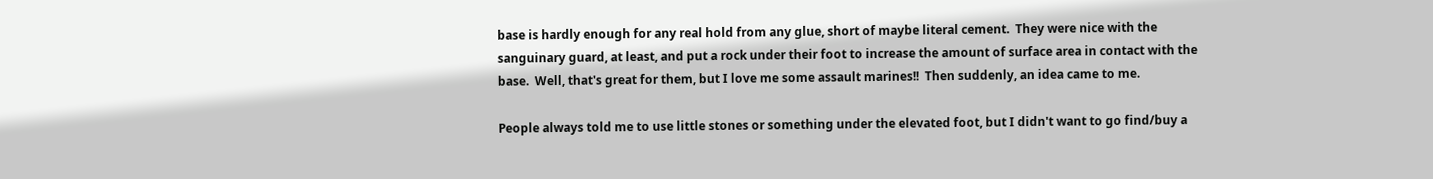base is hardly enough for any real hold from any glue, short of maybe literal cement.  They were nice with the sanguinary guard, at least, and put a rock under their foot to increase the amount of surface area in contact with the base.  Well, that's great for them, but I love me some assault marines!!  Then suddenly, an idea came to me.

People always told me to use little stones or something under the elevated foot, but I didn't want to go find/buy a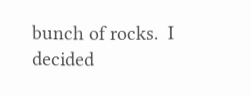bunch of rocks.  I decided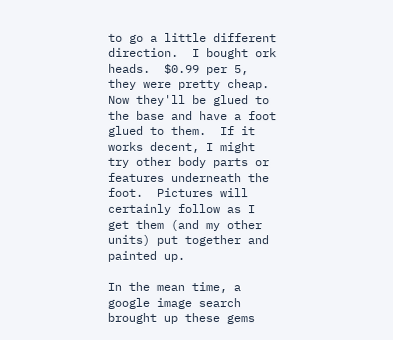to go a little different direction.  I bought ork heads.  $0.99 per 5, they were pretty cheap.  Now they'll be glued to the base and have a foot glued to them.  If it works decent, I might try other body parts or features underneath the foot.  Pictures will certainly follow as I get them (and my other units) put together and painted up.

In the mean time, a google image search brought up these gems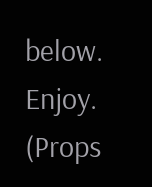below.  Enjoy.  (Props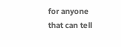for anyone that can tell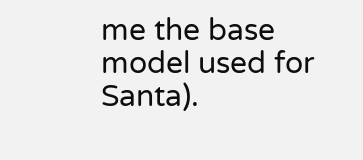me the base model used for Santa).